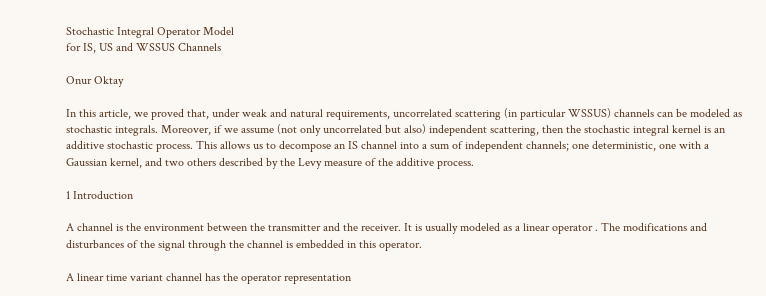Stochastic Integral Operator Model
for IS, US and WSSUS Channels

Onur Oktay

In this article, we proved that, under weak and natural requirements, uncorrelated scattering (in particular WSSUS) channels can be modeled as stochastic integrals. Moreover, if we assume (not only uncorrelated but also) independent scattering, then the stochastic integral kernel is an additive stochastic process. This allows us to decompose an IS channel into a sum of independent channels; one deterministic, one with a Gaussian kernel, and two others described by the Levy measure of the additive process.

1 Introduction

A channel is the environment between the transmitter and the receiver. It is usually modeled as a linear operator . The modifications and disturbances of the signal through the channel is embedded in this operator.

A linear time variant channel has the operator representation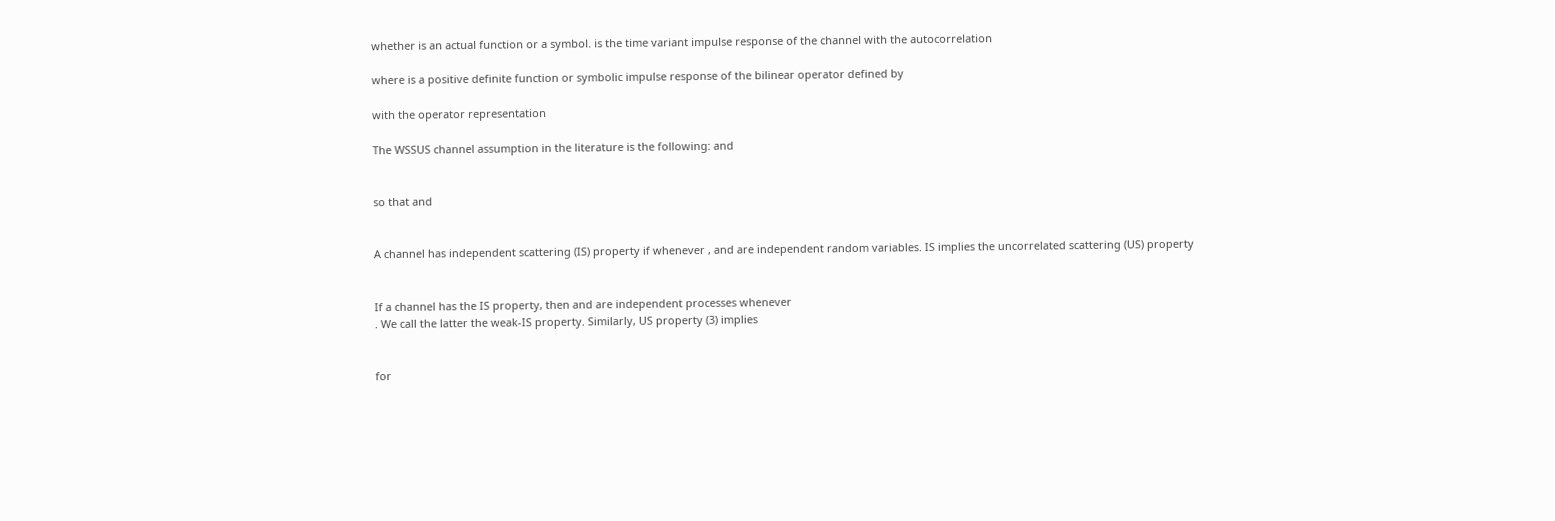whether is an actual function or a symbol. is the time variant impulse response of the channel with the autocorrelation

where is a positive definite function or symbolic impulse response of the bilinear operator defined by

with the operator representation

The WSSUS channel assumption in the literature is the following: and


so that and


A channel has independent scattering (IS) property if whenever , and are independent random variables. IS implies the uncorrelated scattering (US) property


If a channel has the IS property, then and are independent processes whenever
. We call the latter the weak-IS property. Similarly, US property (3) implies


for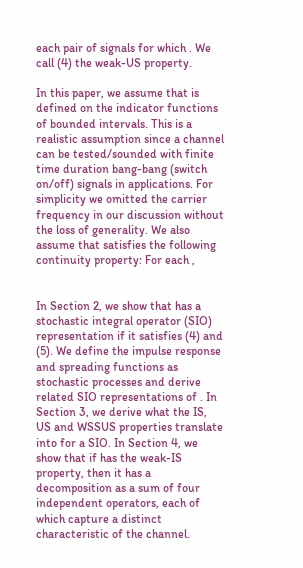each pair of signals for which . We call (4) the weak-US property.

In this paper, we assume that is defined on the indicator functions of bounded intervals. This is a realistic assumption since a channel can be tested/sounded with finite time duration bang-bang (switch on/off) signals in applications. For simplicity we omitted the carrier frequency in our discussion without the loss of generality. We also assume that satisfies the following continuity property: For each ,


In Section 2, we show that has a stochastic integral operator (SIO) representation if it satisfies (4) and (5). We define the impulse response and spreading functions as stochastic processes and derive related SIO representations of . In Section 3, we derive what the IS, US and WSSUS properties translate into for a SIO. In Section 4, we show that if has the weak-IS property, then it has a decomposition as a sum of four independent operators, each of which capture a distinct characteristic of the channel.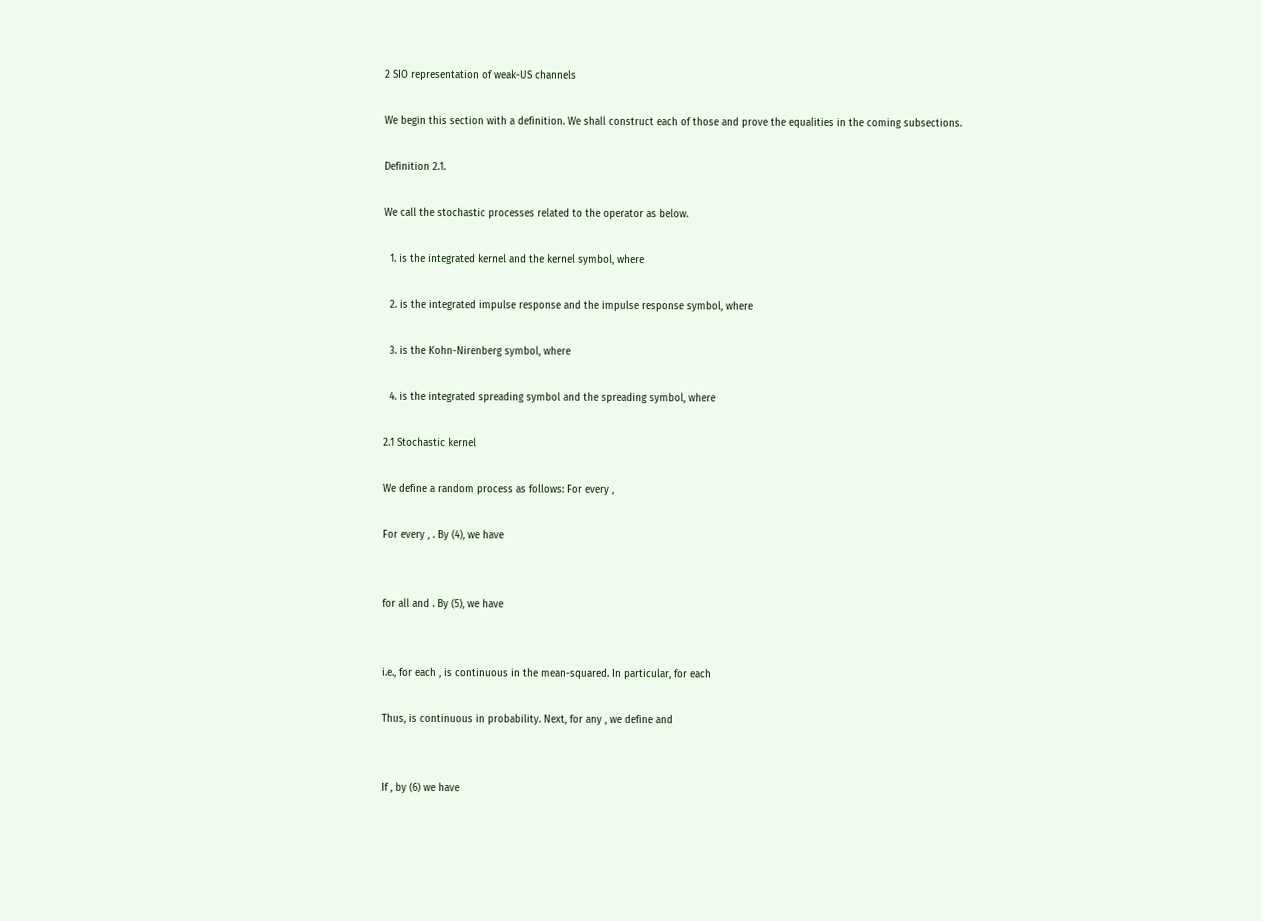2 SIO representation of weak-US channels

We begin this section with a definition. We shall construct each of those and prove the equalities in the coming subsections.

Definition 2.1.

We call the stochastic processes related to the operator as below.

  1. is the integrated kernel and the kernel symbol, where

  2. is the integrated impulse response and the impulse response symbol, where

  3. is the Kohn-Nirenberg symbol, where

  4. is the integrated spreading symbol and the spreading symbol, where

2.1 Stochastic kernel

We define a random process as follows: For every ,

For every , . By (4), we have


for all and . By (5), we have


i.e., for each , is continuous in the mean-squared. In particular, for each

Thus, is continuous in probability. Next, for any , we define and


If , by (6) we have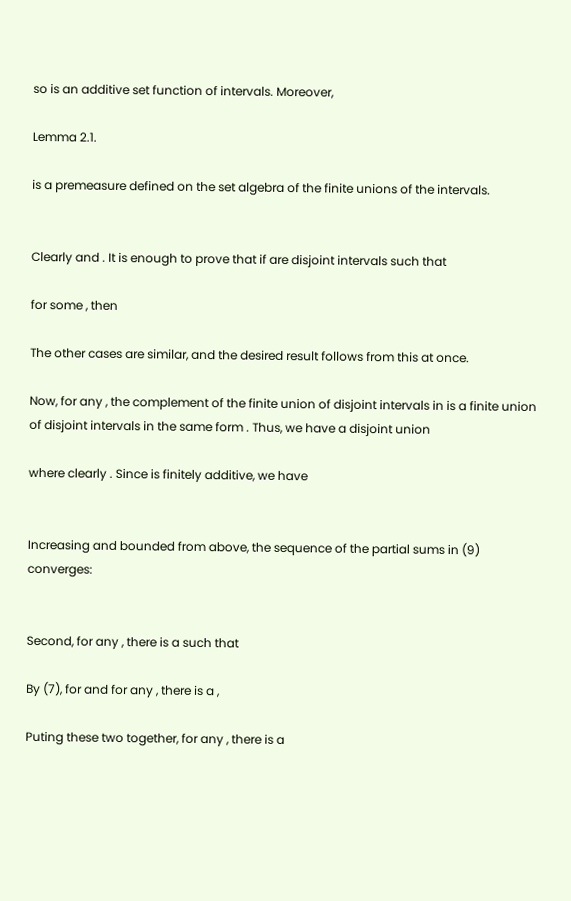so is an additive set function of intervals. Moreover,

Lemma 2.1.

is a premeasure defined on the set algebra of the finite unions of the intervals.


Clearly and . It is enough to prove that if are disjoint intervals such that

for some , then

The other cases are similar, and the desired result follows from this at once.

Now, for any , the complement of the finite union of disjoint intervals in is a finite union of disjoint intervals in the same form . Thus, we have a disjoint union

where clearly . Since is finitely additive, we have


Increasing and bounded from above, the sequence of the partial sums in (9) converges:


Second, for any , there is a such that

By (7), for and for any , there is a ,

Puting these two together, for any , there is a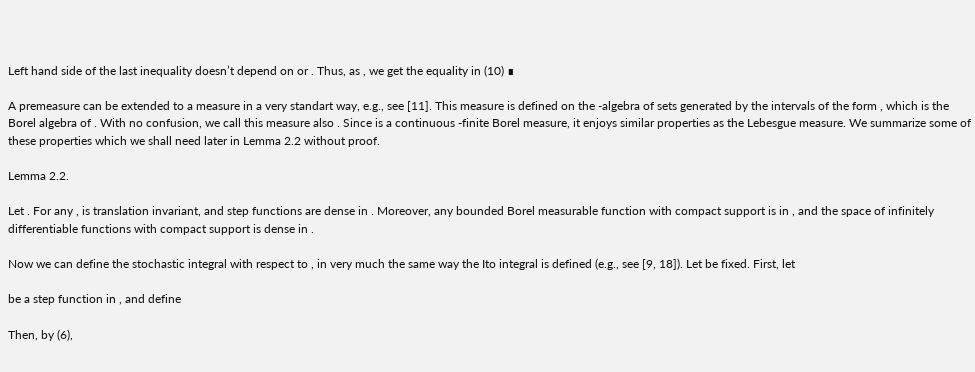Left hand side of the last inequality doesn’t depend on or . Thus, as , we get the equality in (10) ∎

A premeasure can be extended to a measure in a very standart way, e.g., see [11]. This measure is defined on the -algebra of sets generated by the intervals of the form , which is the Borel algebra of . With no confusion, we call this measure also . Since is a continuous -finite Borel measure, it enjoys similar properties as the Lebesgue measure. We summarize some of these properties which we shall need later in Lemma 2.2 without proof.

Lemma 2.2.

Let . For any , is translation invariant, and step functions are dense in . Moreover, any bounded Borel measurable function with compact support is in , and the space of infinitely differentiable functions with compact support is dense in .

Now we can define the stochastic integral with respect to , in very much the same way the Ito integral is defined (e.g., see [9, 18]). Let be fixed. First, let

be a step function in , and define

Then, by (6),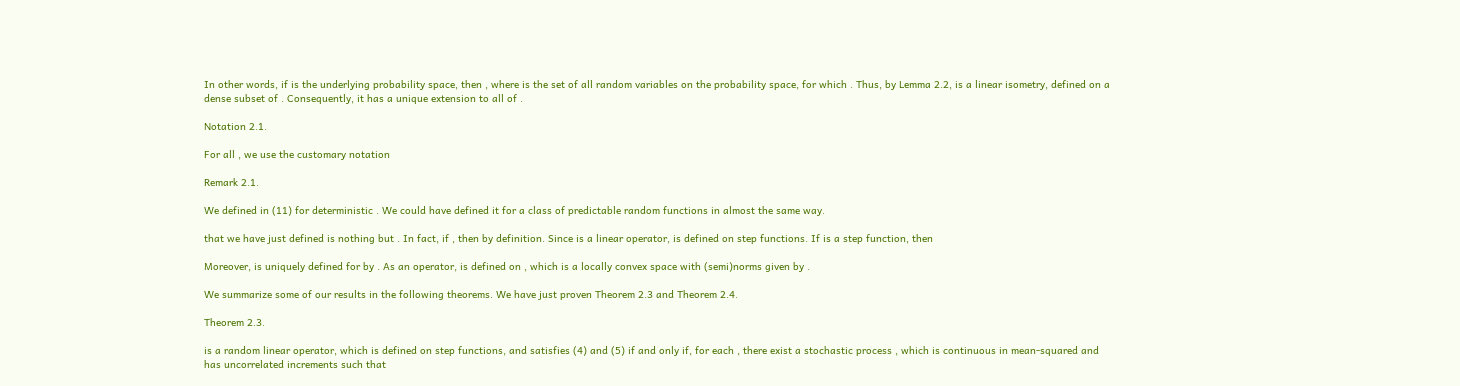In other words, if is the underlying probability space, then , where is the set of all random variables on the probability space, for which . Thus, by Lemma 2.2, is a linear isometry, defined on a dense subset of . Consequently, it has a unique extension to all of .

Notation 2.1.

For all , we use the customary notation

Remark 2.1.

We defined in (11) for deterministic . We could have defined it for a class of predictable random functions in almost the same way.

that we have just defined is nothing but . In fact, if , then by definition. Since is a linear operator, is defined on step functions. If is a step function, then

Moreover, is uniquely defined for by . As an operator, is defined on , which is a locally convex space with (semi)norms given by .

We summarize some of our results in the following theorems. We have just proven Theorem 2.3 and Theorem 2.4.

Theorem 2.3.

is a random linear operator, which is defined on step functions, and satisfies (4) and (5) if and only if, for each , there exist a stochastic process , which is continuous in mean-squared and has uncorrelated increments such that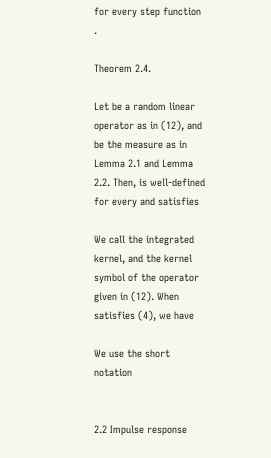for every step function .

Theorem 2.4.

Let be a random linear operator as in (12), and be the measure as in Lemma 2.1 and Lemma 2.2. Then, is well-defined for every and satisfies

We call the integrated kernel, and the kernel symbol of the operator given in (12). When satisfies (4), we have

We use the short notation


2.2 Impulse response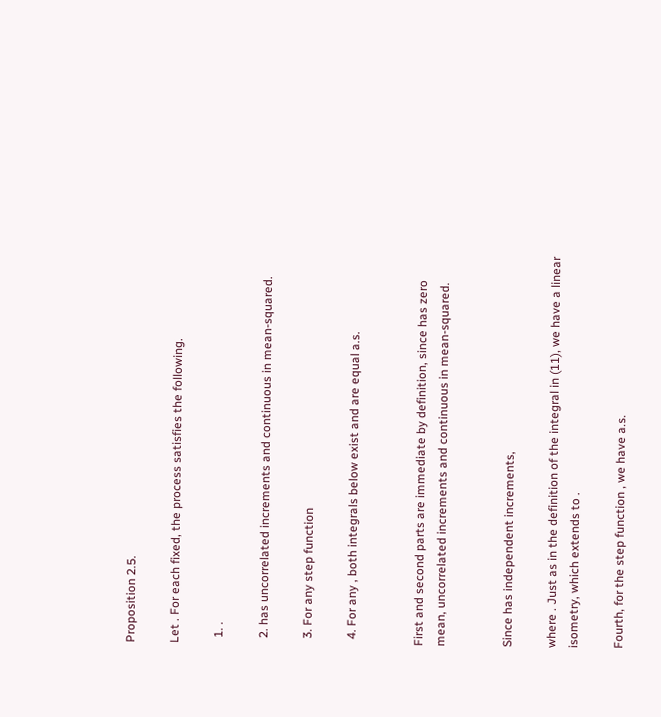Proposition 2.5.

Let . For each fixed, the process satisfies the following.

  1. .

  2. has uncorrelated increments and continuous in mean-squared.

  3. For any step function

  4. For any , both integrals below exist and are equal a.s.


First and second parts are immediate by definition, since has zero mean, uncorrelated increments and continuous in mean-squared.


Since has independent increments,

where . Just as in the definition of the integral in (11), we have a linear isometry, which extends to .

Fourth, for the step function , we have a.s.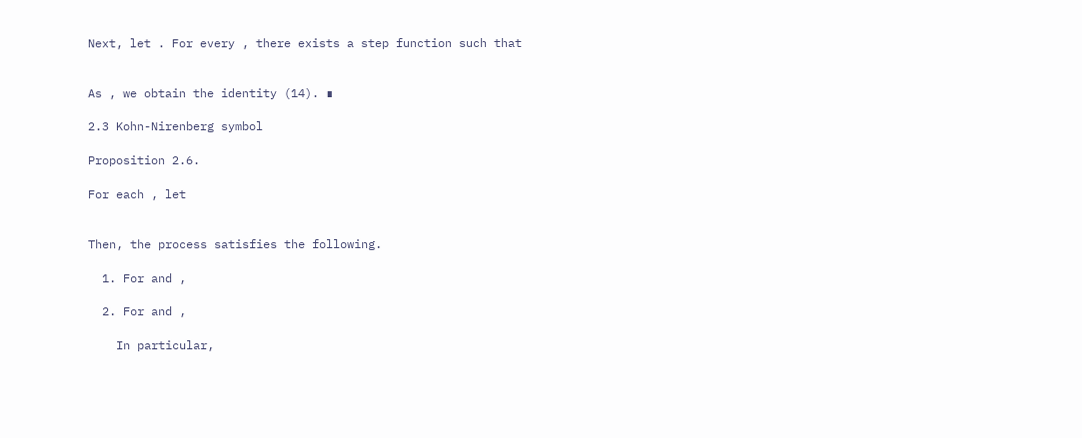Next, let . For every , there exists a step function such that


As , we obtain the identity (14). ∎

2.3 Kohn-Nirenberg symbol

Proposition 2.6.

For each , let


Then, the process satisfies the following.

  1. For and ,

  2. For and ,

    In particular,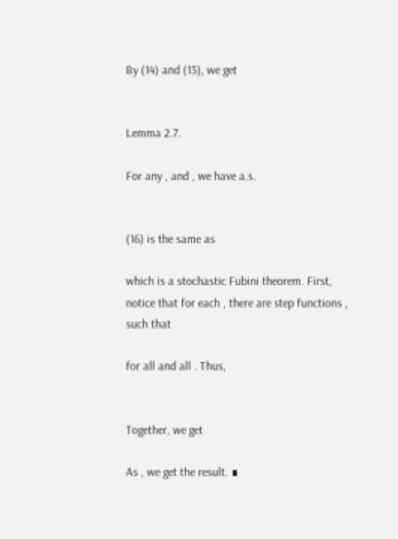By (14) and (13), we get


Lemma 2.7.

For any , and , we have a.s.


(16) is the same as

which is a stochastic Fubini theorem. First, notice that for each , there are step functions , such that

for all and all . Thus,


Together, we get

As , we get the result. ∎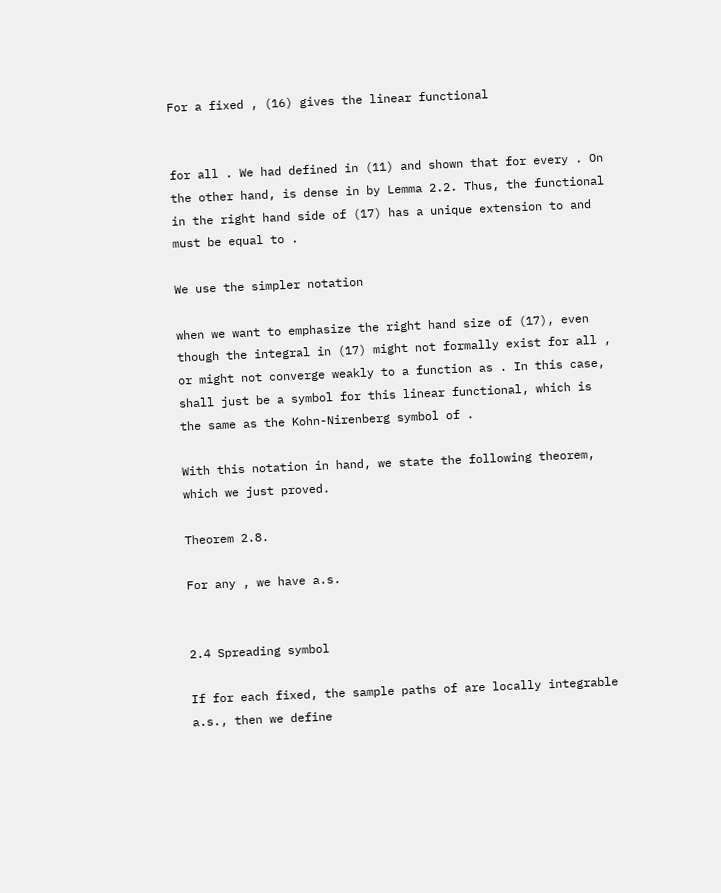For a fixed , (16) gives the linear functional


for all . We had defined in (11) and shown that for every . On the other hand, is dense in by Lemma 2.2. Thus, the functional in the right hand side of (17) has a unique extension to and must be equal to .

We use the simpler notation

when we want to emphasize the right hand size of (17), even though the integral in (17) might not formally exist for all , or might not converge weakly to a function as . In this case, shall just be a symbol for this linear functional, which is the same as the Kohn-Nirenberg symbol of .

With this notation in hand, we state the following theorem, which we just proved.

Theorem 2.8.

For any , we have a.s.


2.4 Spreading symbol

If for each fixed, the sample paths of are locally integrable a.s., then we define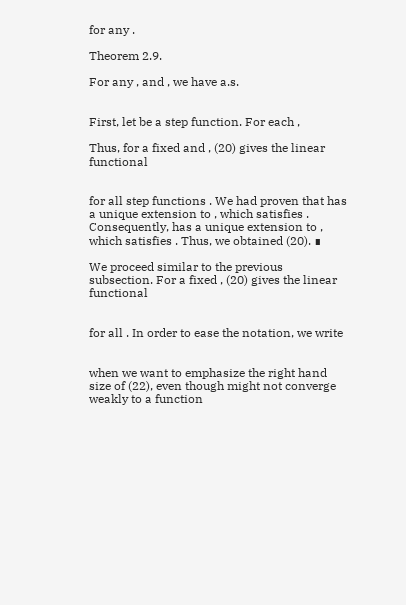for any .

Theorem 2.9.

For any , and , we have a.s.


First, let be a step function. For each ,

Thus, for a fixed and , (20) gives the linear functional


for all step functions . We had proven that has a unique extension to , which satisfies . Consequently, has a unique extension to , which satisfies . Thus, we obtained (20). ∎

We proceed similar to the previous subsection. For a fixed , (20) gives the linear functional


for all . In order to ease the notation, we write


when we want to emphasize the right hand size of (22), even though might not converge weakly to a function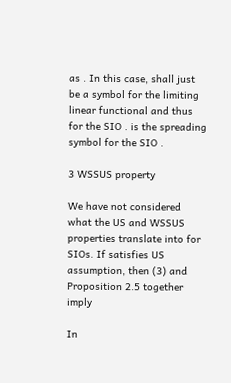as . In this case, shall just be a symbol for the limiting linear functional and thus for the SIO . is the spreading symbol for the SIO .

3 WSSUS property

We have not considered what the US and WSSUS properties translate into for SIOs. If satisfies US assumption, then (3) and Proposition 2.5 together imply

In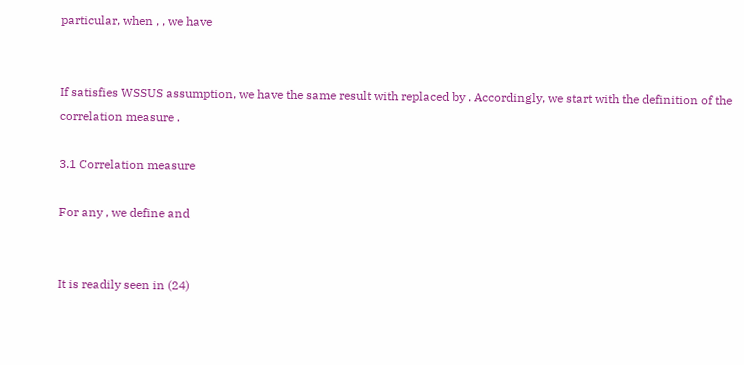particular, when , , we have


If satisfies WSSUS assumption, we have the same result with replaced by . Accordingly, we start with the definition of the correlation measure .

3.1 Correlation measure

For any , we define and


It is readily seen in (24)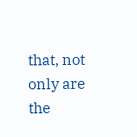that, not only are the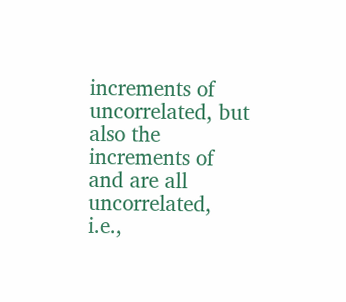increments of uncorrelated, but also the increments of and are all uncorrelated, i.e.,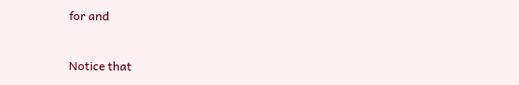for and


Notice that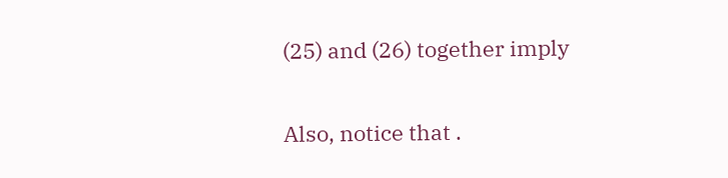(25) and (26) together imply

Also, notice that .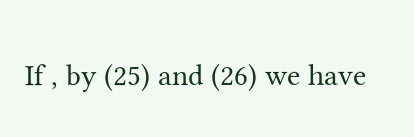If , by (25) and (26) we have